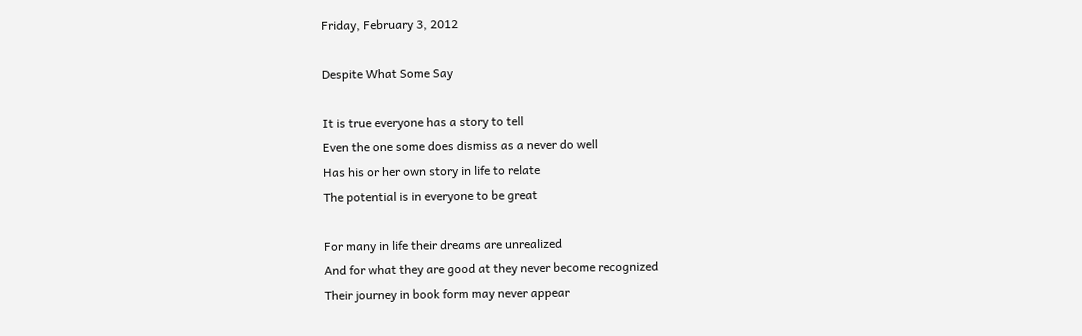Friday, February 3, 2012

Despite What Some Say

It is true everyone has a story to tell
Even the one some does dismiss as a never do well
Has his or her own story in life to relate
The potential is in everyone to be great

For many in life their dreams are unrealized
And for what they are good at they never become recognized
Their journey in book form may never appear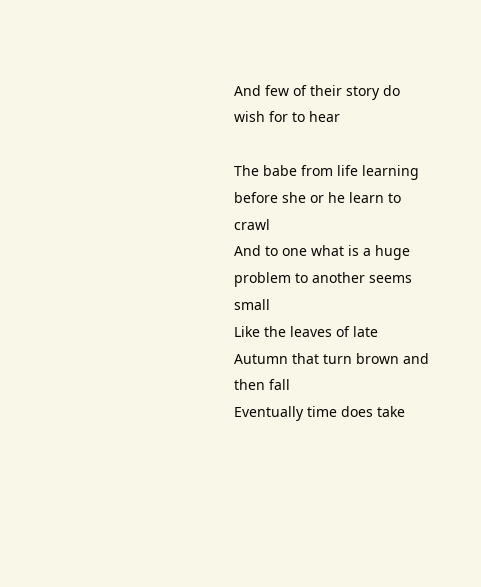And few of their story do wish for to hear

The babe from life learning before she or he learn to crawl
And to one what is a huge problem to another seems small
Like the leaves of late Autumn that turn brown and then fall
Eventually time does take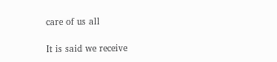care of us all

It is said we receive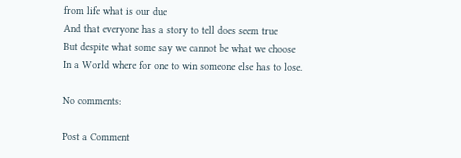from life what is our due
And that everyone has a story to tell does seem true
But despite what some say we cannot be what we choose
In a World where for one to win someone else has to lose.

No comments:

Post a Comment